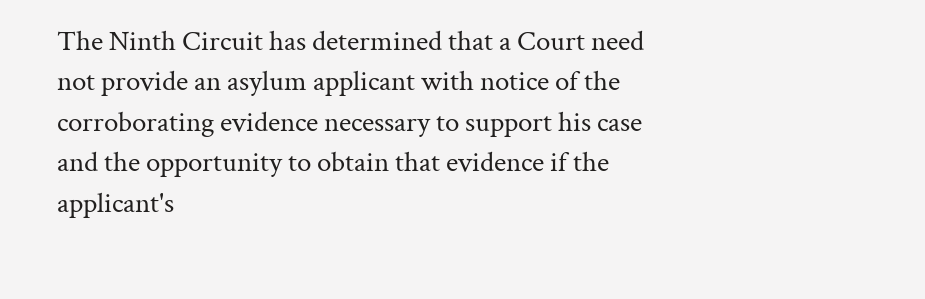The Ninth Circuit has determined that a Court need not provide an asylum applicant with notice of the corroborating evidence necessary to support his case and the opportunity to obtain that evidence if the applicant's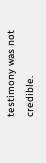testimony was not credible.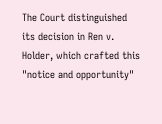The Court distinguished its decision in Ren v. Holder, which crafted this "notice and opportunity"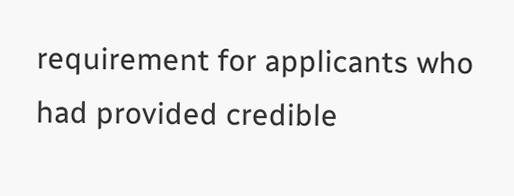requirement for applicants who had provided credible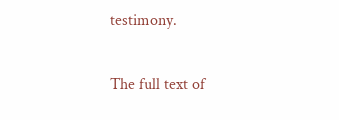testimony.

The full text of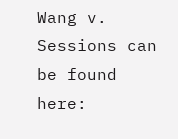Wang v. Sessions can be found here: